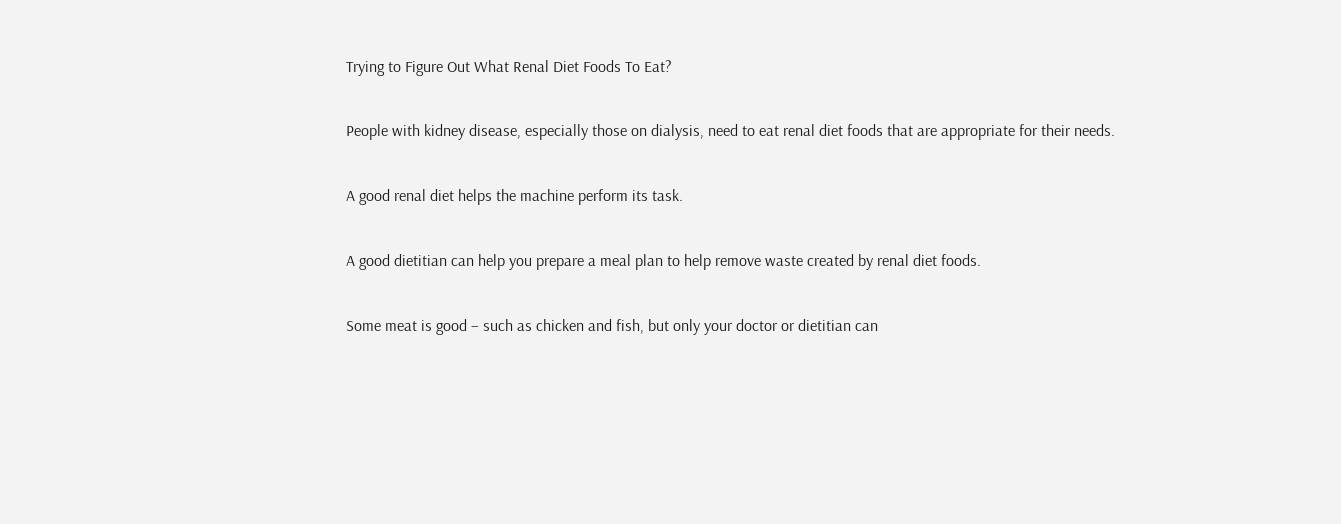Trying to Figure Out What Renal Diet Foods To Eat?

People with kidney disease, especially those on dialysis, need to eat renal diet foods that are appropriate for their needs.

A good renal diet helps the machine perform its task.

A good dietitian can help you prepare a meal plan to help remove waste created by renal diet foods.

Some meat is good – such as chicken and fish, but only your doctor or dietitian can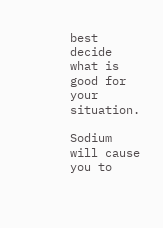best decide what is good for your situation.

Sodium will cause you to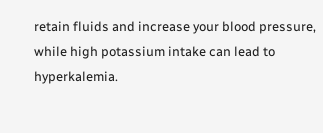retain fluids and increase your blood pressure, while high potassium intake can lead to hyperkalemia.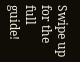Swipe up for the full guide!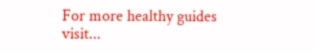For more healthy guides visit...